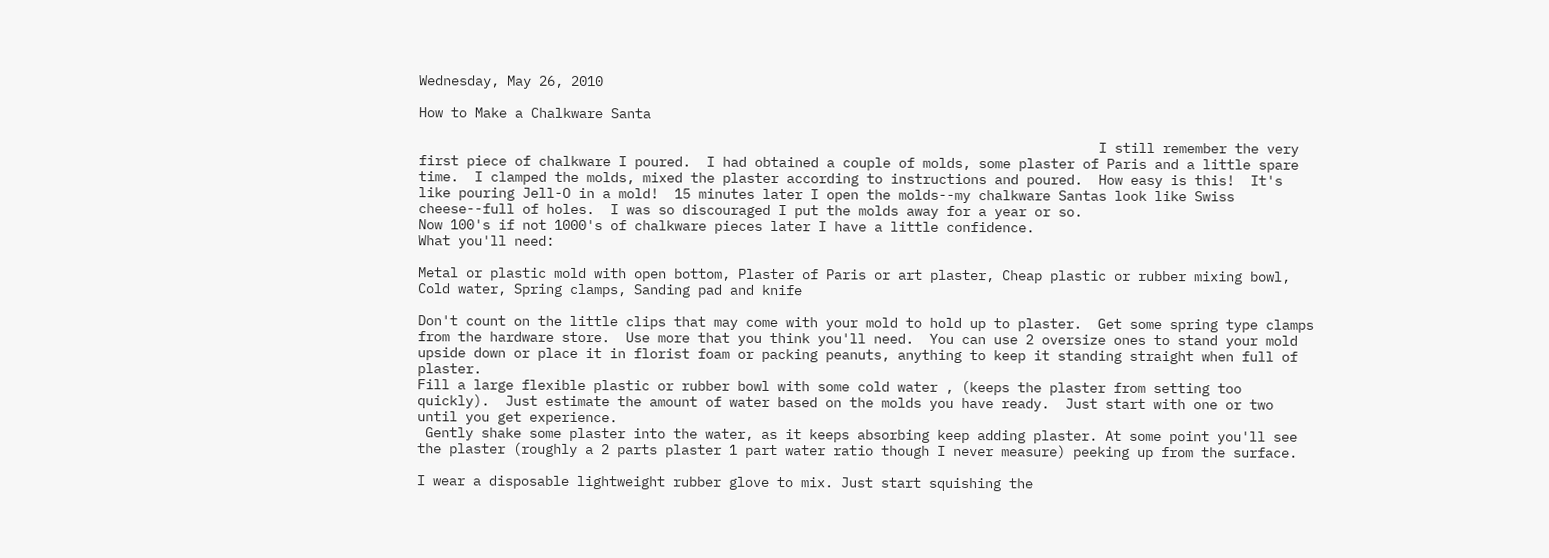Wednesday, May 26, 2010

How to Make a Chalkware Santa

                                                                                     I still remember the very first piece of chalkware I poured.  I had obtained a couple of molds, some plaster of Paris and a little spare time.  I clamped the molds, mixed the plaster according to instructions and poured.  How easy is this!  It's like pouring Jell-O in a mold!  15 minutes later I open the molds--my chalkware Santas look like Swiss cheese--full of holes.  I was so discouraged I put the molds away for a year or so.
Now 100's if not 1000's of chalkware pieces later I have a little confidence.
What you'll need:

Metal or plastic mold with open bottom, Plaster of Paris or art plaster, Cheap plastic or rubber mixing bowl, Cold water, Spring clamps, Sanding pad and knife

Don't count on the little clips that may come with your mold to hold up to plaster.  Get some spring type clamps from the hardware store.  Use more that you think you'll need.  You can use 2 oversize ones to stand your mold upside down or place it in florist foam or packing peanuts, anything to keep it standing straight when full of plaster.
Fill a large flexible plastic or rubber bowl with some cold water , (keeps the plaster from setting too quickly).  Just estimate the amount of water based on the molds you have ready.  Just start with one or two until you get experience.
 Gently shake some plaster into the water, as it keeps absorbing keep adding plaster. At some point you'll see the plaster (roughly a 2 parts plaster 1 part water ratio though I never measure) peeking up from the surface.

I wear a disposable lightweight rubber glove to mix. Just start squishing the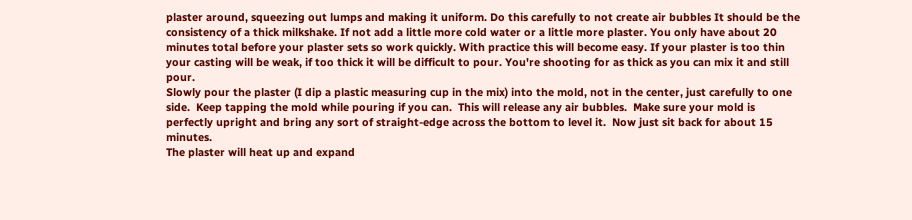plaster around, squeezing out lumps and making it uniform. Do this carefully to not create air bubbles It should be the consistency of a thick milkshake. If not add a little more cold water or a little more plaster. You only have about 20 minutes total before your plaster sets so work quickly. With practice this will become easy. If your plaster is too thin your casting will be weak, if too thick it will be difficult to pour. You're shooting for as thick as you can mix it and still pour.
Slowly pour the plaster (I dip a plastic measuring cup in the mix) into the mold, not in the center, just carefully to one side.  Keep tapping the mold while pouring if you can.  This will release any air bubbles.  Make sure your mold is perfectly upright and bring any sort of straight-edge across the bottom to level it.  Now just sit back for about 15 minutes.
The plaster will heat up and expand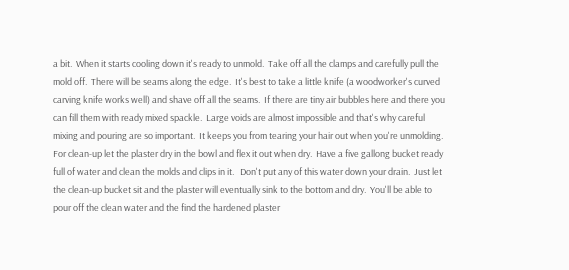a bit.  When it starts cooling down it's ready to unmold.  Take off all the clamps and carefully pull the mold off.  There will be seams along the edge.  It's best to take a little knife (a woodworker's curved carving knife works well) and shave off all the seams.  If there are tiny air bubbles here and there you can fill them with ready mixed spackle.  Large voids are almost impossible and that's why careful mixing and pouring are so important.  It keeps you from tearing your hair out when you're unmolding.
For clean-up let the plaster dry in the bowl and flex it out when dry.  Have a five gallong bucket ready full of water and clean the molds and clips in it.   Don't put any of this water down your drain.  Just let the clean-up bucket sit and the plaster will eventually sink to the bottom and dry.  You'll be able to pour off the clean water and the find the hardened plaster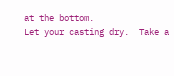at the bottom.
Let your casting dry.  Take a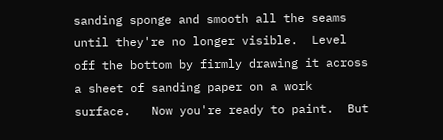sanding sponge and smooth all the seams until they're no longer visible.  Level off the bottom by firmly drawing it across a sheet of sanding paper on a work surface.   Now you're ready to paint.  But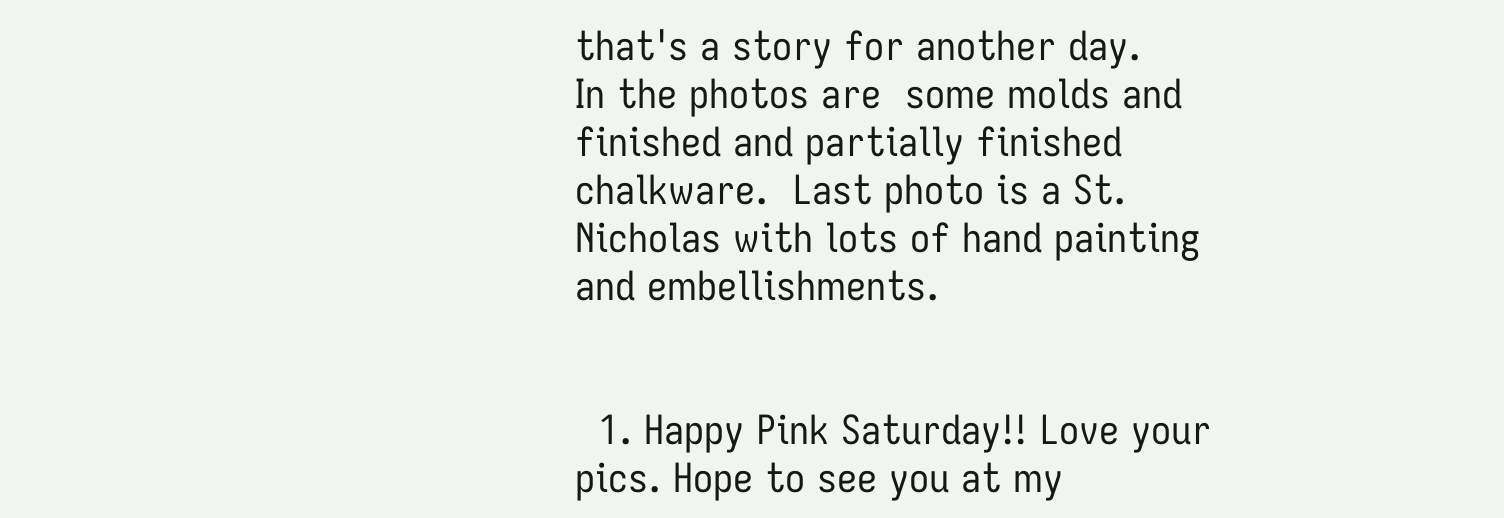that's a story for another day.
In the photos are  some molds and finished and partially finished chalkware.  Last photo is a St. Nicholas with lots of hand painting and embellishments.


  1. Happy Pink Saturday!! Love your pics. Hope to see you at my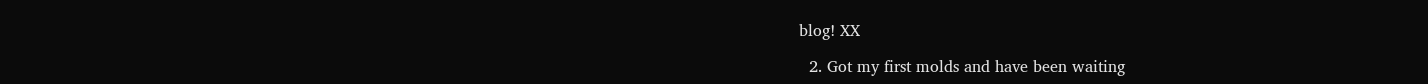blog! XX

  2. Got my first molds and have been waiting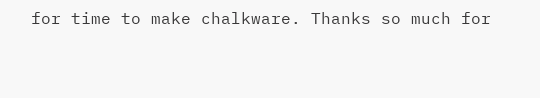for time to make chalkware. Thanks so much for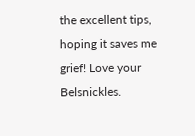the excellent tips, hoping it saves me grief! Love your Belsnickles.